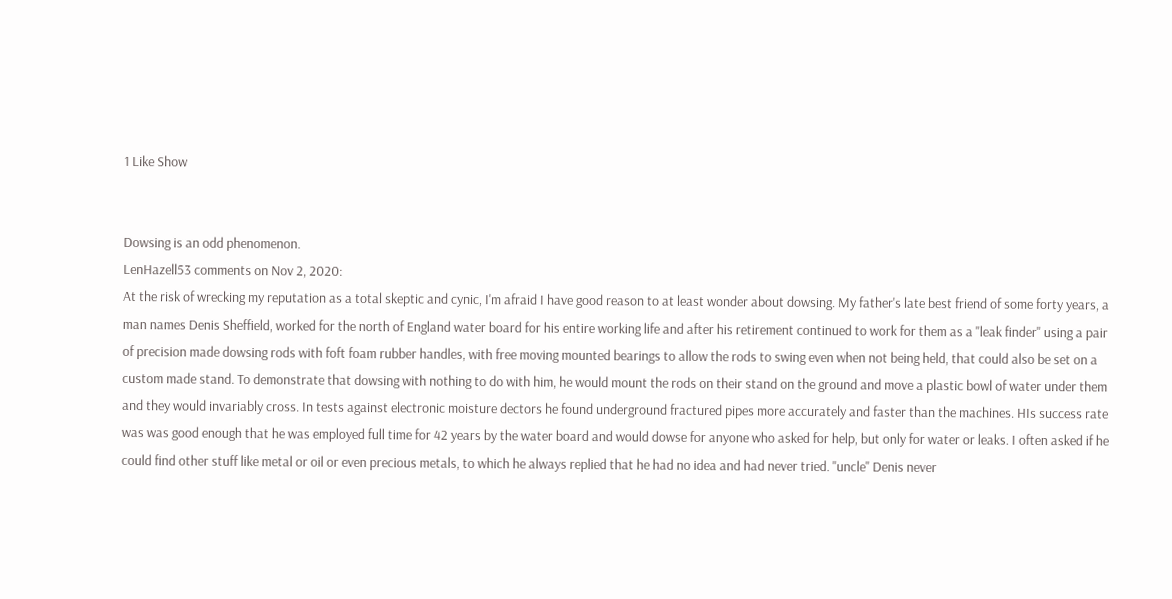1 Like Show


Dowsing is an odd phenomenon.
LenHazell53 comments on Nov 2, 2020:
At the risk of wrecking my reputation as a total skeptic and cynic, I'm afraid I have good reason to at least wonder about dowsing. My father's late best friend of some forty years, a man names Denis Sheffield, worked for the north of England water board for his entire working life and after his retirement continued to work for them as a "leak finder" using a pair of precision made dowsing rods with foft foam rubber handles, with free moving mounted bearings to allow the rods to swing even when not being held, that could also be set on a custom made stand. To demonstrate that dowsing with nothing to do with him, he would mount the rods on their stand on the ground and move a plastic bowl of water under them and they would invariably cross. In tests against electronic moisture dectors he found underground fractured pipes more accurately and faster than the machines. HIs success rate was was good enough that he was employed full time for 42 years by the water board and would dowse for anyone who asked for help, but only for water or leaks. I often asked if he could find other stuff like metal or oil or even precious metals, to which he always replied that he had no idea and had never tried. "uncle" Denis never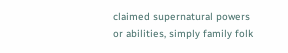claimed supernatural powers or abilities, simply family folk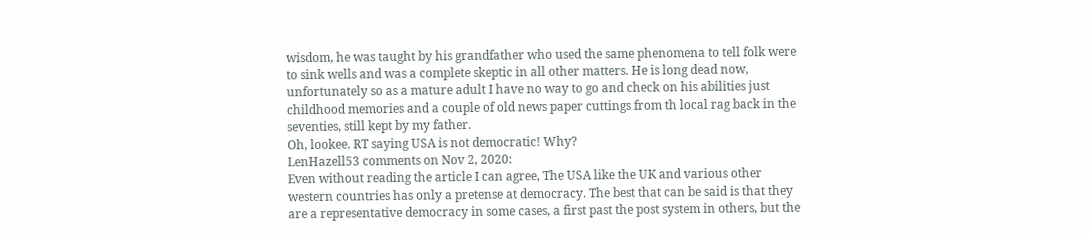wisdom, he was taught by his grandfather who used the same phenomena to tell folk were to sink wells and was a complete skeptic in all other matters. He is long dead now, unfortunately so as a mature adult I have no way to go and check on his abilities just childhood memories and a couple of old news paper cuttings from th local rag back in the seventies, still kept by my father.
Oh, lookee. RT saying USA is not democratic! Why?
LenHazell53 comments on Nov 2, 2020:
Even without reading the article I can agree, The USA like the UK and various other western countries has only a pretense at democracy. The best that can be said is that they are a representative democracy in some cases, a first past the post system in others, but the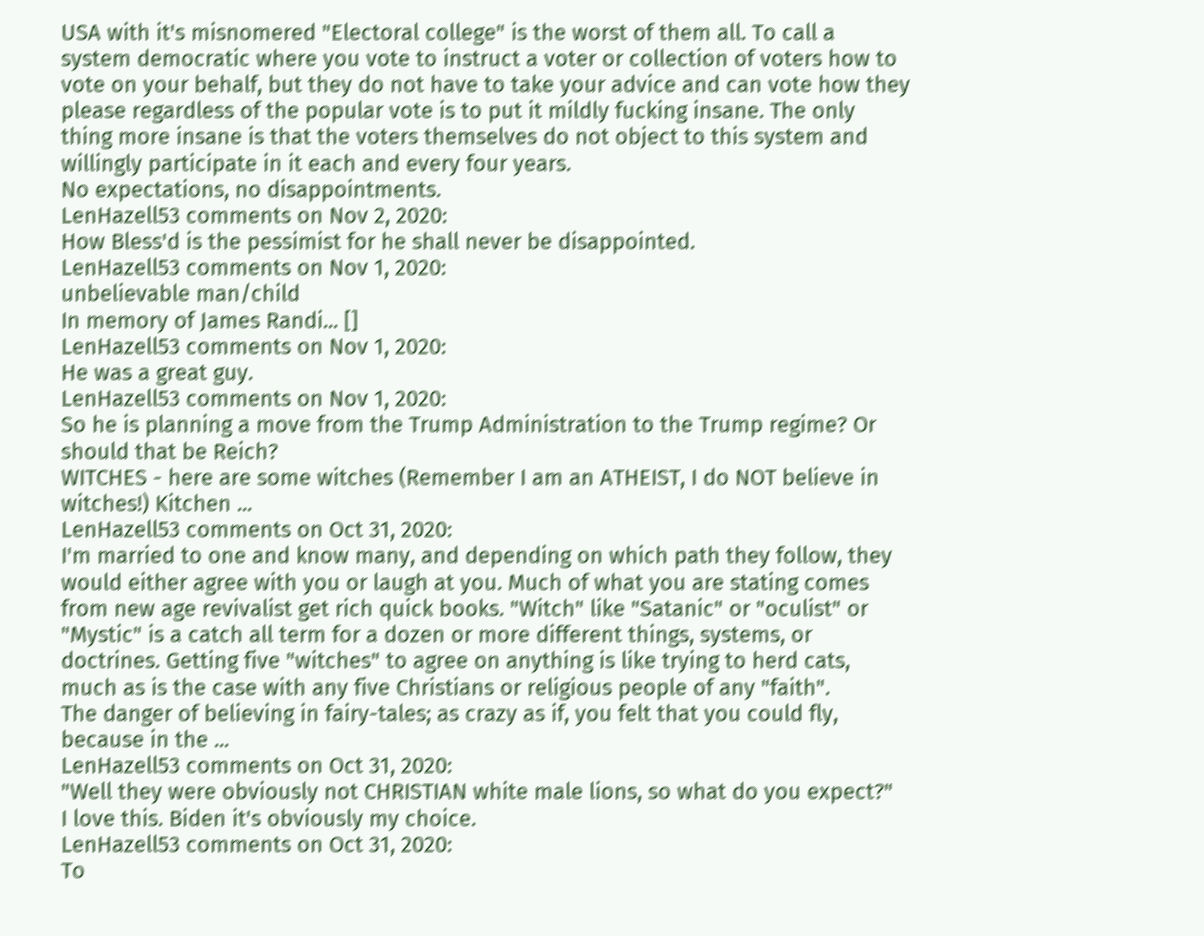USA with it's misnomered "Electoral college" is the worst of them all. To call a system democratic where you vote to instruct a voter or collection of voters how to vote on your behalf, but they do not have to take your advice and can vote how they please regardless of the popular vote is to put it mildly fucking insane. The only thing more insane is that the voters themselves do not object to this system and willingly participate in it each and every four years.
No expectations, no disappointments.
LenHazell53 comments on Nov 2, 2020:
How Bless'd is the pessimist for he shall never be disappointed.
LenHazell53 comments on Nov 1, 2020:
unbelievable man/child
In memory of James Randi... []
LenHazell53 comments on Nov 1, 2020:
He was a great guy.
LenHazell53 comments on Nov 1, 2020:
So he is planning a move from the Trump Administration to the Trump regime? Or should that be Reich?
WITCHES - here are some witches (Remember I am an ATHEIST, I do NOT believe in witches!) Kitchen ...
LenHazell53 comments on Oct 31, 2020:
I'm married to one and know many, and depending on which path they follow, they would either agree with you or laugh at you. Much of what you are stating comes from new age revivalist get rich quick books. "Witch" like "Satanic" or "oculist" or "Mystic" is a catch all term for a dozen or more different things, systems, or doctrines. Getting five "witches" to agree on anything is like trying to herd cats, much as is the case with any five Christians or religious people of any "faith".
The danger of believing in fairy-tales; as crazy as if, you felt that you could fly, because in the ...
LenHazell53 comments on Oct 31, 2020:
"Well they were obviously not CHRISTIAN white male lions, so what do you expect?"
I love this. Biden it's obviously my choice.
LenHazell53 comments on Oct 31, 2020:
To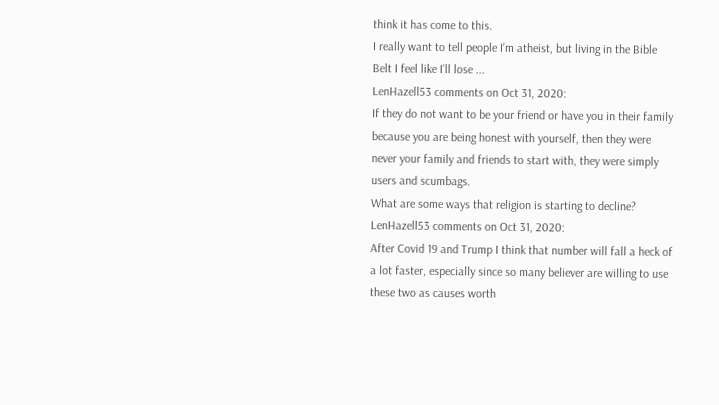think it has come to this.
I really want to tell people I’m atheist, but living in the Bible Belt I feel like I’ll lose ...
LenHazell53 comments on Oct 31, 2020:
If they do not want to be your friend or have you in their family because you are being honest with yourself, then they were never your family and friends to start with, they were simply users and scumbags.
What are some ways that religion is starting to decline?
LenHazell53 comments on Oct 31, 2020:
After Covid 19 and Trump I think that number will fall a heck of a lot faster, especially since so many believer are willing to use these two as causes worth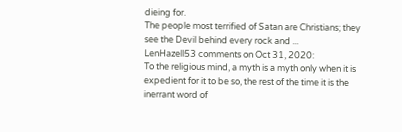dieing for.
The people most terrified of Satan are Christians; they see the Devil behind every rock and ...
LenHazell53 comments on Oct 31, 2020:
To the religious mind, a myth is a myth only when it is expedient for it to be so, the rest of the time it is the inerrant word of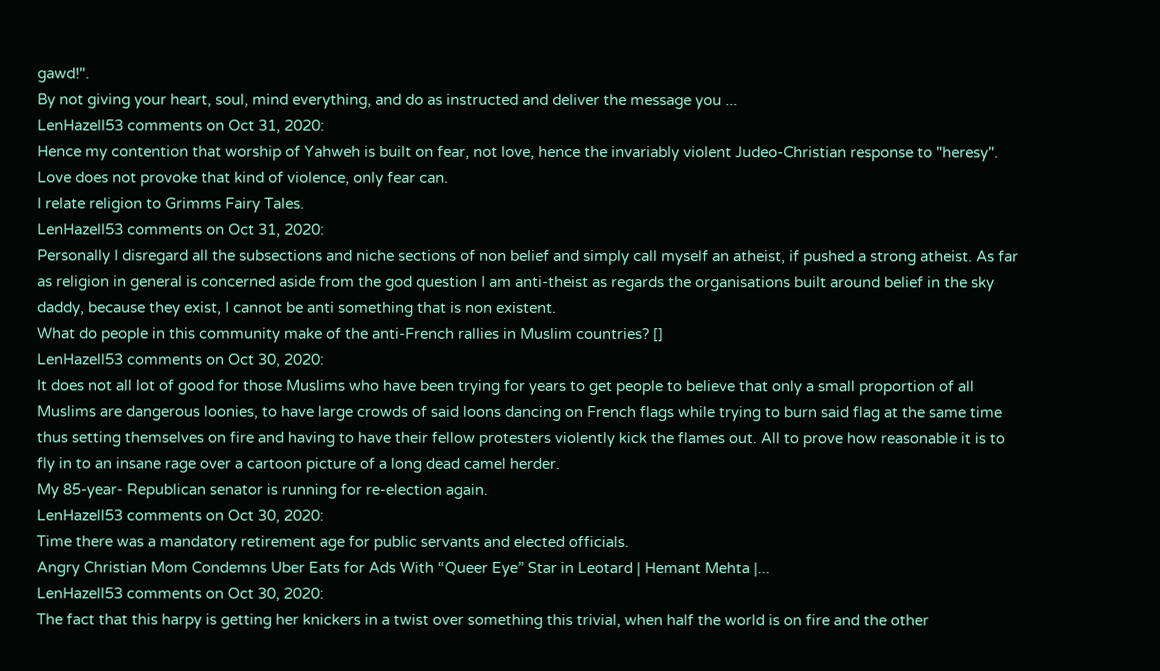gawd!".
By not giving your heart, soul, mind everything, and do as instructed and deliver the message you ...
LenHazell53 comments on Oct 31, 2020:
Hence my contention that worship of Yahweh is built on fear, not love, hence the invariably violent Judeo-Christian response to "heresy". Love does not provoke that kind of violence, only fear can.
I relate religion to Grimms Fairy Tales.
LenHazell53 comments on Oct 31, 2020:
Personally I disregard all the subsections and niche sections of non belief and simply call myself an atheist, if pushed a strong atheist. As far as religion in general is concerned aside from the god question I am anti-theist as regards the organisations built around belief in the sky daddy, because they exist, I cannot be anti something that is non existent.
What do people in this community make of the anti-French rallies in Muslim countries? []
LenHazell53 comments on Oct 30, 2020:
It does not all lot of good for those Muslims who have been trying for years to get people to believe that only a small proportion of all Muslims are dangerous loonies, to have large crowds of said loons dancing on French flags while trying to burn said flag at the same time thus setting themselves on fire and having to have their fellow protesters violently kick the flames out. All to prove how reasonable it is to fly in to an insane rage over a cartoon picture of a long dead camel herder.
My 85-year- Republican senator is running for re-election again.
LenHazell53 comments on Oct 30, 2020:
Time there was a mandatory retirement age for public servants and elected officials.
Angry Christian Mom Condemns Uber Eats for Ads With “Queer Eye” Star in Leotard | Hemant Mehta |...
LenHazell53 comments on Oct 30, 2020:
The fact that this harpy is getting her knickers in a twist over something this trivial, when half the world is on fire and the other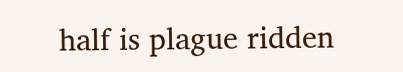half is plague ridden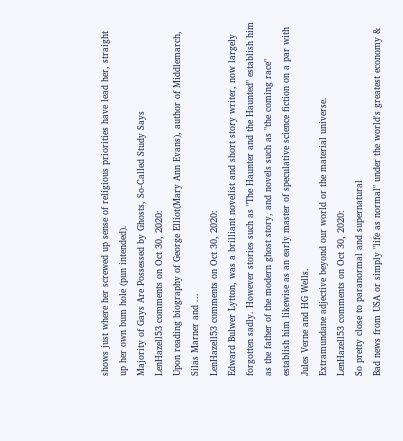shows just where her screwed up sense of religious priorities have lead her, straight up her own bum hole (pun intended).
Majority of Gays Are Possessed by Ghosts, So-Called Study Says
LenHazell53 comments on Oct 30, 2020:
Upon reading biography of George Elliot(Mary Ann Evans), author of Middlemarch, Silas Marner and ...
LenHazell53 comments on Oct 30, 2020:
Edward Bulwer Lytton, was a brilliant novelist and short story writer, now largely forgotten sadly. However stories such as "The Haunter and the Haunted" establish him as the father of the modern ghost story, and novels such as "the coming race" establish him likewise as an early master of speculative science fiction on a par with Jules Verne and HG Wells.
Extramundane adjective beyond our world or the material universe.
LenHazell53 comments on Oct 30, 2020:
So pretty close to paranormal and supernatural
Bad news from USA or simply "life as normal" under the world's greatest economy &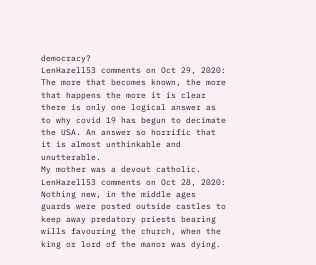democracy?
LenHazell53 comments on Oct 29, 2020:
The more that becomes known, the more that happens the more it is clear there is only one logical answer as to why covid 19 has begun to decimate the USA. An answer so horrific that it is almost unthinkable and unutterable.
My mother was a devout catholic.
LenHazell53 comments on Oct 28, 2020:
Nothing new, in the middle ages guards were posted outside castles to keep away predatory priests bearing wills favouring the church, when the king or lord of the manor was dying.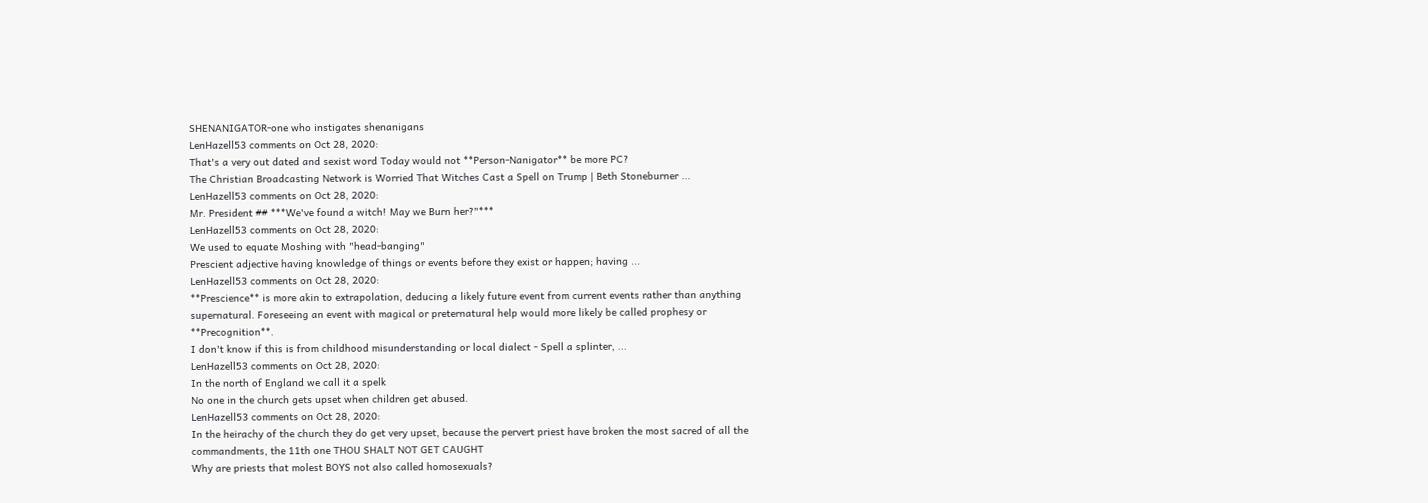SHENANIGATOR-one who instigates shenanigans
LenHazell53 comments on Oct 28, 2020:
That's a very out dated and sexist word Today would not **Person-Nanigator** be more PC?
The Christian Broadcasting Network is Worried That Witches Cast a Spell on Trump | Beth Stoneburner ...
LenHazell53 comments on Oct 28, 2020:
Mr. President ## ***We've found a witch! May we Burn her?"***
LenHazell53 comments on Oct 28, 2020:
We used to equate Moshing with "head-banging"
Prescient adjective having knowledge of things or events before they exist or happen; having ...
LenHazell53 comments on Oct 28, 2020:
**Prescience** is more akin to extrapolation, deducing a likely future event from current events rather than anything supernatural. Foreseeing an event with magical or preternatural help would more likely be called prophesy or **Precognition**.
I don't know if this is from childhood misunderstanding or local dialect - Spell a splinter, ...
LenHazell53 comments on Oct 28, 2020:
In the north of England we call it a spelk
No one in the church gets upset when children get abused.
LenHazell53 comments on Oct 28, 2020:
In the heirachy of the church they do get very upset, because the pervert priest have broken the most sacred of all the commandments, the 11th one THOU SHALT NOT GET CAUGHT
Why are priests that molest BOYS not also called homosexuals?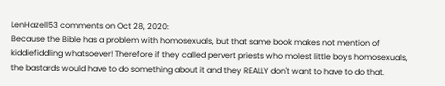LenHazell53 comments on Oct 28, 2020:
Because the Bible has a problem with homosexuals, but that same book makes not mention of kiddiefiddling whatsoever! Therefore if they called pervert priests who molest little boys homosexuals, the bastards would have to do something about it and they REALLY don't want to have to do that.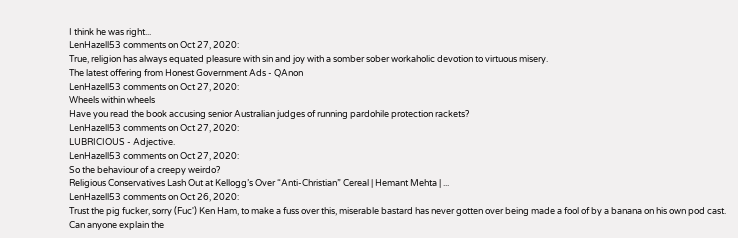I think he was right...
LenHazell53 comments on Oct 27, 2020:
True, religion has always equated pleasure with sin and joy with a somber sober workaholic devotion to virtuous misery.
The latest offering from Honest Government Ads - QAnon
LenHazell53 comments on Oct 27, 2020:
Wheels within wheels
Have you read the book accusing senior Australian judges of running pardohile protection rackets?
LenHazell53 comments on Oct 27, 2020:
LUBRICIOUS - Adjective.
LenHazell53 comments on Oct 27, 2020:
So the behaviour of a creepy weirdo?
Religious Conservatives Lash Out at Kellogg’s Over “Anti-Christian” Cereal | Hemant Mehta | ...
LenHazell53 comments on Oct 26, 2020:
Trust the pig fucker, sorry (Fuc') Ken Ham, to make a fuss over this, miserable bastard has never gotten over being made a fool of by a banana on his own pod cast.
Can anyone explain the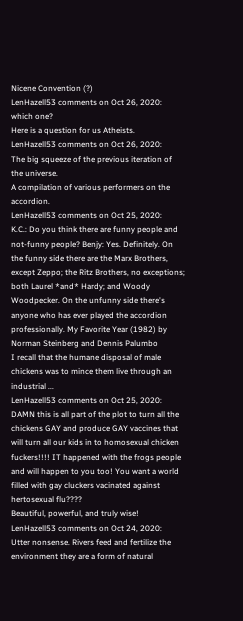Nicene Convention (?)
LenHazell53 comments on Oct 26, 2020:
which one?
Here is a question for us Atheists.
LenHazell53 comments on Oct 26, 2020:
The big squeeze of the previous iteration of the universe.
A compilation of various performers on the accordion.
LenHazell53 comments on Oct 25, 2020:
K.C.: Do you think there are funny people and not-funny people? Benjy: Yes. Definitely. On the funny side there are the Marx Brothers, except Zeppo; the Ritz Brothers, no exceptions; both Laurel *and* Hardy; and Woody Woodpecker. On the unfunny side there's anyone who has ever played the accordion professionally. My Favorite Year (1982) by Norman Steinberg and Dennis Palumbo
I recall that the humane disposal of male chickens was to mince them live through an industrial ...
LenHazell53 comments on Oct 25, 2020:
DAMN this is all part of the plot to turn all the chickens GAY and produce GAY vaccines that will turn all our kids in to homosexual chicken fuckers!!!! IT happened with the frogs people and will happen to you too! You want a world filled with gay cluckers vacinated against hertosexual flu????
Beautiful, powerful, and truly wise!
LenHazell53 comments on Oct 24, 2020:
Utter nonsense. Rivers feed and fertilize the environment they are a form of natural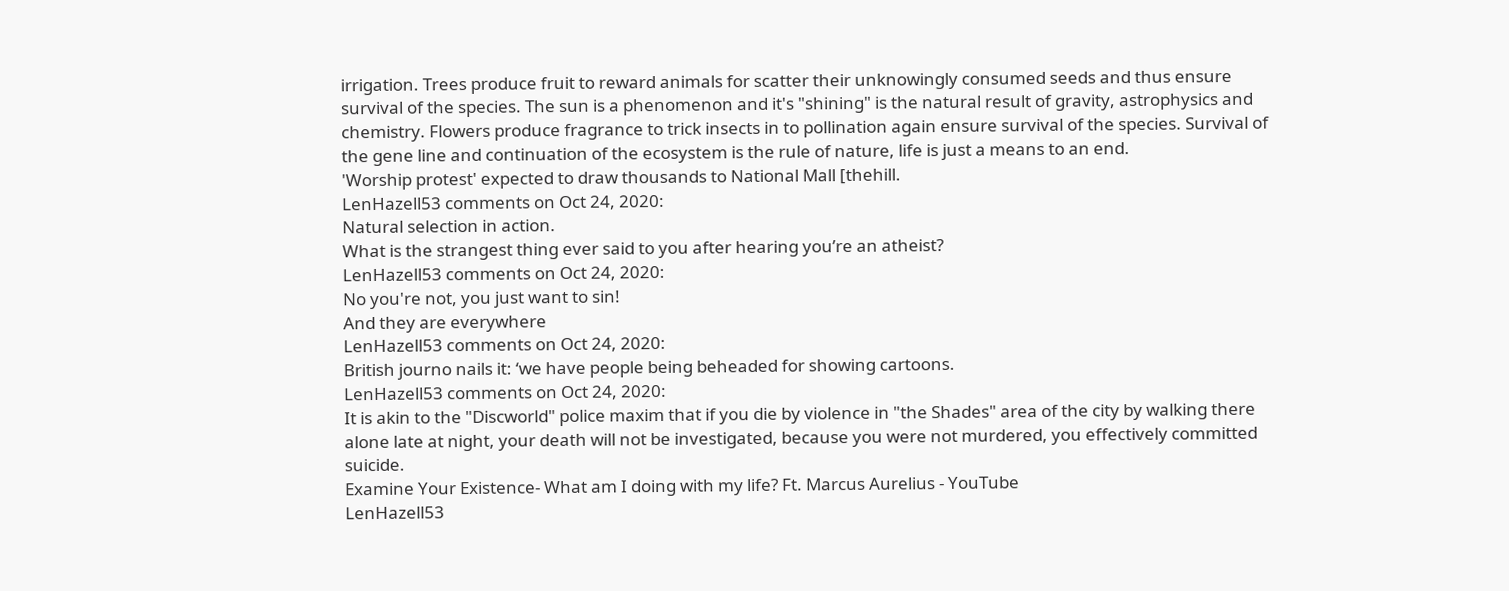irrigation. Trees produce fruit to reward animals for scatter their unknowingly consumed seeds and thus ensure survival of the species. The sun is a phenomenon and it's "shining" is the natural result of gravity, astrophysics and chemistry. Flowers produce fragrance to trick insects in to pollination again ensure survival of the species. Survival of the gene line and continuation of the ecosystem is the rule of nature, life is just a means to an end.
'Worship protest' expected to draw thousands to National Mall [thehill.
LenHazell53 comments on Oct 24, 2020:
Natural selection in action.
What is the strangest thing ever said to you after hearing you’re an atheist?
LenHazell53 comments on Oct 24, 2020:
No you're not, you just want to sin!
And they are everywhere
LenHazell53 comments on Oct 24, 2020:
British journo nails it: ‘we have people being beheaded for showing cartoons.
LenHazell53 comments on Oct 24, 2020:
It is akin to the "Discworld" police maxim that if you die by violence in "the Shades" area of the city by walking there alone late at night, your death will not be investigated, because you were not murdered, you effectively committed suicide.
Examine Your Existence- What am I doing with my life? Ft. Marcus Aurelius - YouTube
LenHazell53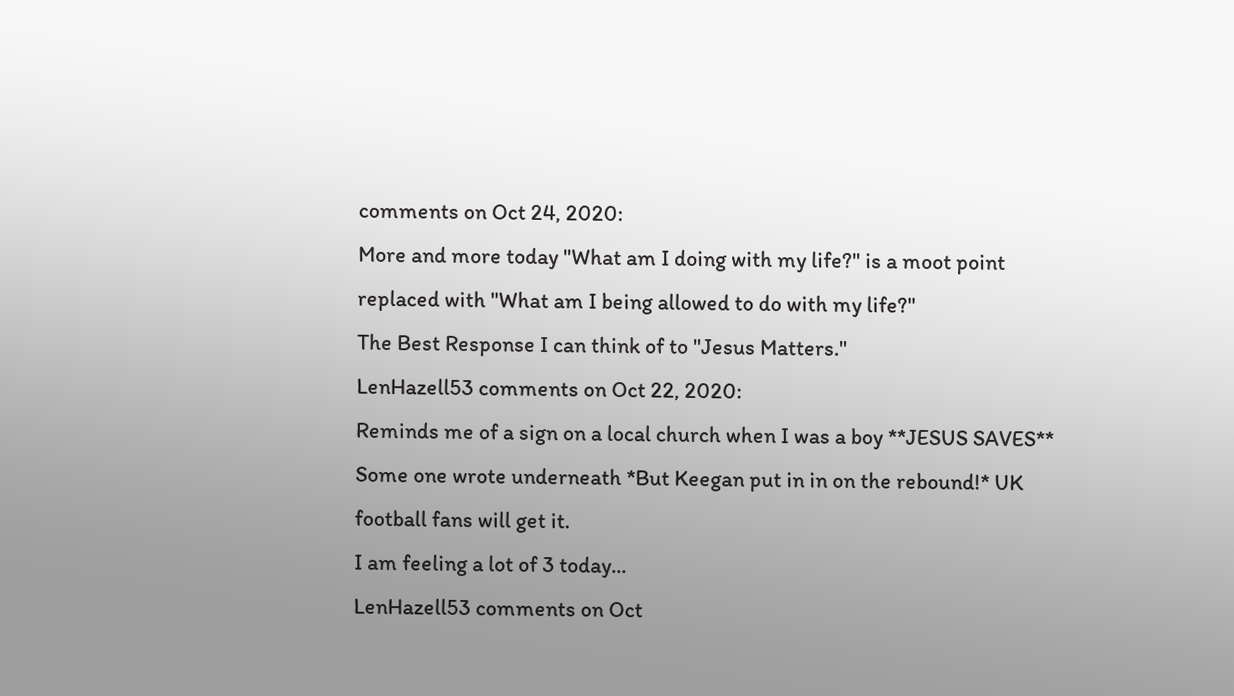comments on Oct 24, 2020:
More and more today "What am I doing with my life?" is a moot point replaced with "What am I being allowed to do with my life?"
The Best Response I can think of to "Jesus Matters."
LenHazell53 comments on Oct 22, 2020:
Reminds me of a sign on a local church when I was a boy **JESUS SAVES** Some one wrote underneath *But Keegan put in in on the rebound!* UK football fans will get it.
I am feeling a lot of 3 today...
LenHazell53 comments on Oct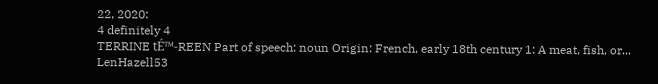22, 2020:
4 definitely 4
TERRINE tÉ™-REEN Part of speech: noun Origin: French, early 18th century 1: A meat, fish, or...
LenHazell53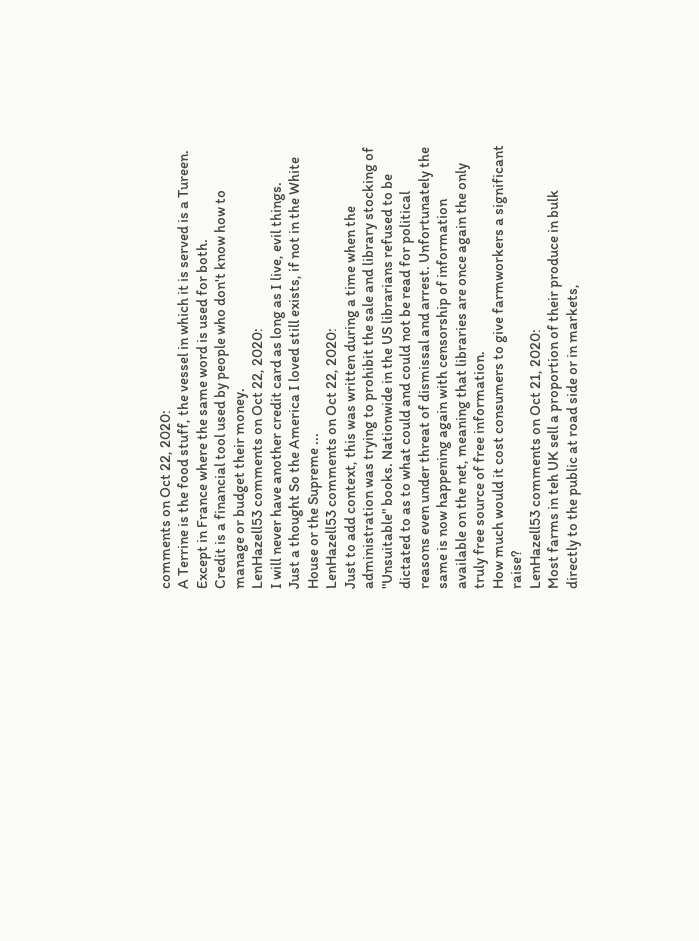comments on Oct 22, 2020:
A Terrine is the food stuff, the vessel in which it is served is a Tureen. Except in France where the same word is used for both.
Credit is a financial tool used by people who don't know how to manage or budget their money.
LenHazell53 comments on Oct 22, 2020:
I will never have another credit card as long as I live, evil things.
Just a thought So the America I loved still exists, if not in the White House or the Supreme ...
LenHazell53 comments on Oct 22, 2020:
Just to add context, this was written during a time when the administration was trying to prohibit the sale and library stocking of "Unsuitable" books. Nationwide in the US librarians refused to be dictated to as to what could and could not be read for political reasons even under threat of dismissal and arrest. Unfortunately the same is now happening again with censorship of information available on the net, meaning that libraries are once again the only truly free source of free information.
How much would it cost consumers to give farmworkers a significant raise?
LenHazell53 comments on Oct 21, 2020:
Most farms in teh UK sell a proportion of their produce in bulk directly to the public at road side or in markets,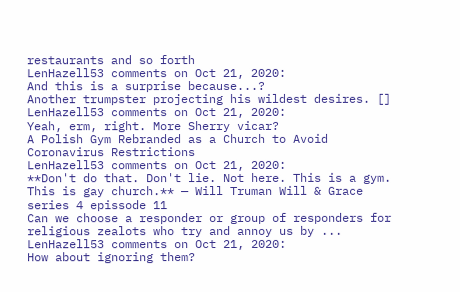restaurants and so forth
LenHazell53 comments on Oct 21, 2020:
And this is a surprise because...?
Another trumpster projecting his wildest desires. []
LenHazell53 comments on Oct 21, 2020:
Yeah, erm, right. More Sherry vicar?
A Polish Gym Rebranded as a Church to Avoid Coronavirus Restrictions
LenHazell53 comments on Oct 21, 2020:
**Don't do that. Don't lie. Not here. This is a gym. This is gay church.** — Will Truman Will & Grace series 4 epissode 11
Can we choose a responder or group of responders for religious zealots who try and annoy us by ...
LenHazell53 comments on Oct 21, 2020:
How about ignoring them?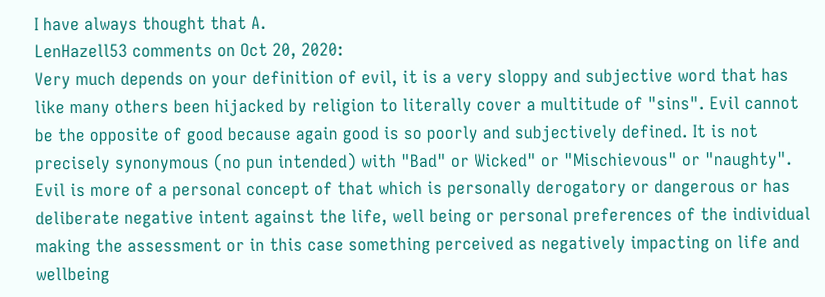I have always thought that A.
LenHazell53 comments on Oct 20, 2020:
Very much depends on your definition of evil, it is a very sloppy and subjective word that has like many others been hijacked by religion to literally cover a multitude of "sins". Evil cannot be the opposite of good because again good is so poorly and subjectively defined. It is not precisely synonymous (no pun intended) with "Bad" or Wicked" or "Mischievous" or "naughty". Evil is more of a personal concept of that which is personally derogatory or dangerous or has deliberate negative intent against the life, well being or personal preferences of the individual making the assessment or in this case something perceived as negatively impacting on life and wellbeing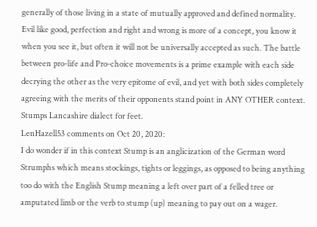generally of those living in a state of mutually approved and defined normality. Evil like good, perfection and right and wrong is more of a concept, you know it when you see it, but often it will not be universally accepted as such. The battle between pro-life and Pro-choice movements is a prime example with each side decrying the other as the very epitome of evil, and yet with both sides completely agreeing with the merits of their opponents stand point in ANY OTHER context.
Stumps Lancashire dialect for feet.
LenHazell53 comments on Oct 20, 2020:
I do wonder if in this context Stump is an anglicization of the German word Strumphs which means stockings, tights or leggings, as opposed to being anything too do with the English Stump meaning a left over part of a felled tree or amputated limb or the verb to stump (up) meaning to pay out on a wager.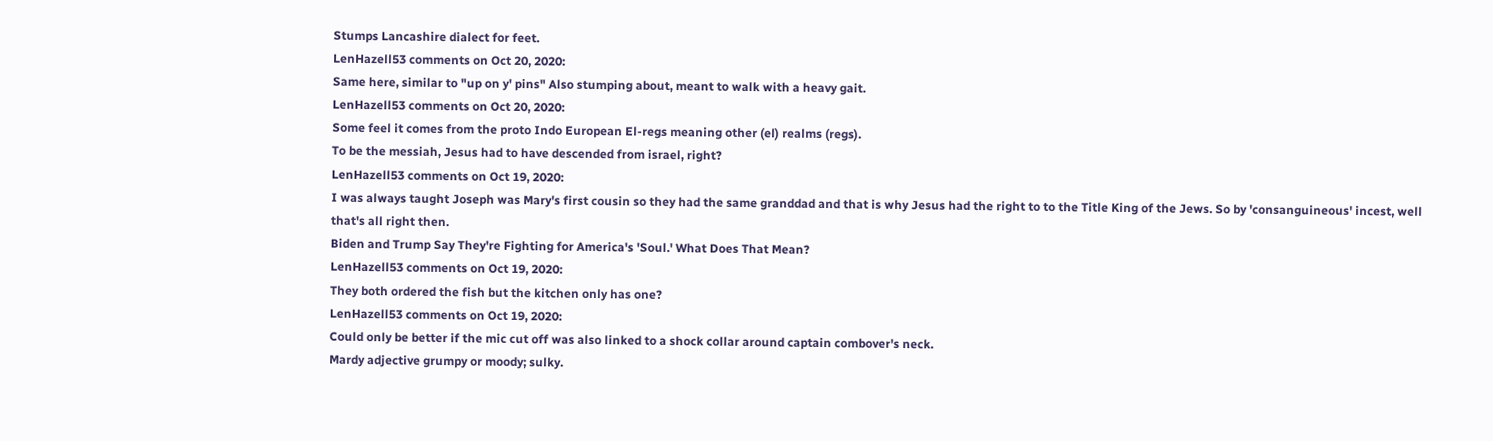Stumps Lancashire dialect for feet.
LenHazell53 comments on Oct 20, 2020:
Same here, similar to "up on y' pins" Also stumping about, meant to walk with a heavy gait.
LenHazell53 comments on Oct 20, 2020:
Some feel it comes from the proto Indo European El-regs meaning other (el) realms (regs).
To be the messiah, Jesus had to have descended from israel, right?
LenHazell53 comments on Oct 19, 2020:
I was always taught Joseph was Mary's first cousin so they had the same granddad and that is why Jesus had the right to to the Title King of the Jews. So by 'consanguineous' incest, well that's all right then.
Biden and Trump Say They're Fighting for America's 'Soul.' What Does That Mean?
LenHazell53 comments on Oct 19, 2020:
They both ordered the fish but the kitchen only has one?
LenHazell53 comments on Oct 19, 2020:
Could only be better if the mic cut off was also linked to a shock collar around captain combover's neck.
Mardy adjective grumpy or moody; sulky.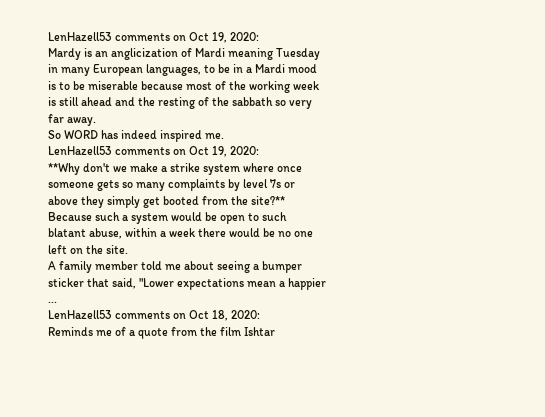LenHazell53 comments on Oct 19, 2020:
Mardy is an anglicization of Mardi meaning Tuesday in many European languages, to be in a Mardi mood is to be miserable because most of the working week is still ahead and the resting of the sabbath so very far away.
So WORD has indeed inspired me.
LenHazell53 comments on Oct 19, 2020:
**Why don't we make a strike system where once someone gets so many complaints by level 7s or above they simply get booted from the site?** Because such a system would be open to such blatant abuse, within a week there would be no one left on the site.
A family member told me about seeing a bumper sticker that said, "Lower expectations mean a happier ...
LenHazell53 comments on Oct 18, 2020:
Reminds me of a quote from the film Ishtar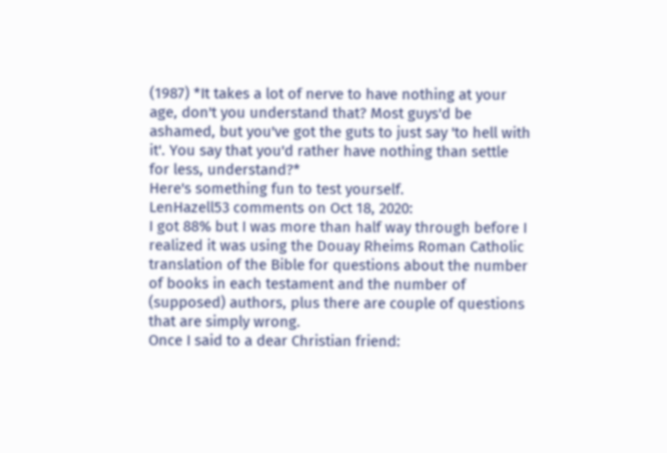(1987) *It takes a lot of nerve to have nothing at your age, don't you understand that? Most guys'd be ashamed, but you've got the guts to just say 'to hell with it'. You say that you'd rather have nothing than settle for less, understand?*
Here's something fun to test yourself.
LenHazell53 comments on Oct 18, 2020:
I got 88% but I was more than half way through before I realized it was using the Douay Rheims Roman Catholic translation of the Bible for questions about the number of books in each testament and the number of (supposed) authors, plus there are couple of questions that are simply wrong.
Once I said to a dear Christian friend: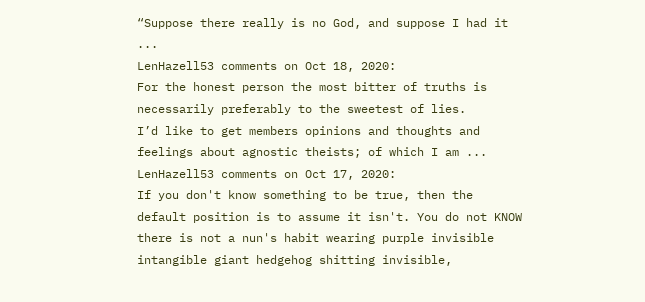“Suppose there really is no God, and suppose I had it ...
LenHazell53 comments on Oct 18, 2020:
For the honest person the most bitter of truths is necessarily preferably to the sweetest of lies.
I’d like to get members opinions and thoughts and feelings about agnostic theists; of which I am ...
LenHazell53 comments on Oct 17, 2020:
If you don't know something to be true, then the default position is to assume it isn't. You do not KNOW there is not a nun's habit wearing purple invisible intangible giant hedgehog shitting invisible,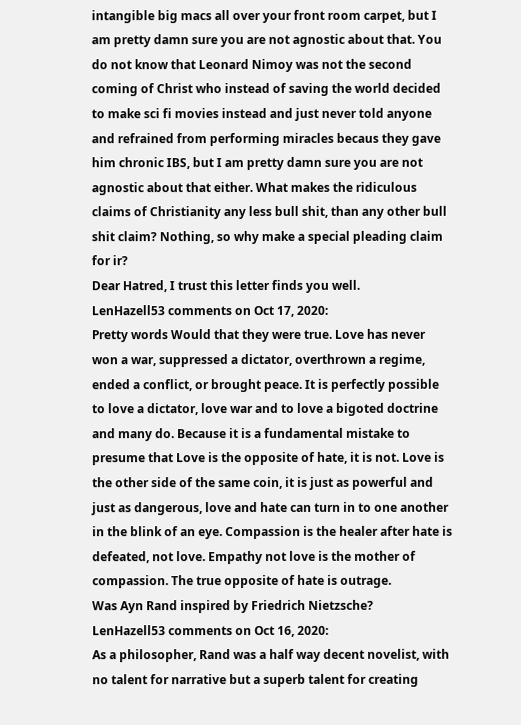intangible big macs all over your front room carpet, but I am pretty damn sure you are not agnostic about that. You do not know that Leonard Nimoy was not the second coming of Christ who instead of saving the world decided to make sci fi movies instead and just never told anyone and refrained from performing miracles becaus they gave him chronic IBS, but I am pretty damn sure you are not agnostic about that either. What makes the ridiculous claims of Christianity any less bull shit, than any other bull shit claim? Nothing, so why make a special pleading claim for ir?
Dear Hatred, I trust this letter finds you well.
LenHazell53 comments on Oct 17, 2020:
Pretty words Would that they were true. Love has never won a war, suppressed a dictator, overthrown a regime, ended a conflict, or brought peace. It is perfectly possible to love a dictator, love war and to love a bigoted doctrine and many do. Because it is a fundamental mistake to presume that Love is the opposite of hate, it is not. Love is the other side of the same coin, it is just as powerful and just as dangerous, love and hate can turn in to one another in the blink of an eye. Compassion is the healer after hate is defeated, not love. Empathy not love is the mother of compassion. The true opposite of hate is outrage.
Was Ayn Rand inspired by Friedrich Nietzsche?
LenHazell53 comments on Oct 16, 2020:
As a philosopher, Rand was a half way decent novelist, with no talent for narrative but a superb talent for creating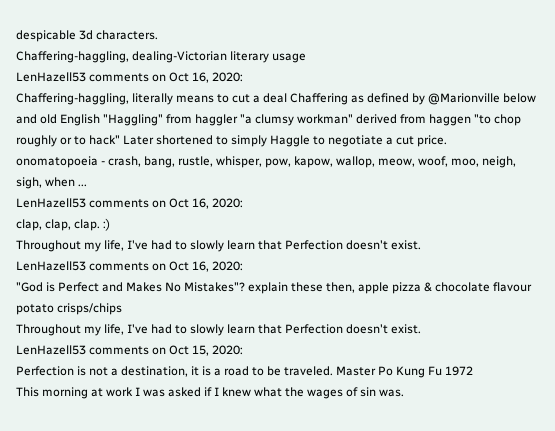despicable 3d characters.
Chaffering-haggling, dealing-Victorian literary usage
LenHazell53 comments on Oct 16, 2020:
Chaffering-haggling, literally means to cut a deal Chaffering as defined by @Marionville below and old English "Haggling" from haggler "a clumsy workman" derived from haggen "to chop roughly or to hack" Later shortened to simply Haggle to negotiate a cut price.
onomatopoeia - crash, bang, rustle, whisper, pow, kapow, wallop, meow, woof, moo, neigh, sigh, when ...
LenHazell53 comments on Oct 16, 2020:
clap, clap, clap. :)
Throughout my life, I've had to slowly learn that Perfection doesn't exist.
LenHazell53 comments on Oct 16, 2020:
"God is Perfect and Makes No Mistakes"? explain these then, apple pizza & chocolate flavour potato crisps/chips
Throughout my life, I've had to slowly learn that Perfection doesn't exist.
LenHazell53 comments on Oct 15, 2020:
Perfection is not a destination, it is a road to be traveled. Master Po Kung Fu 1972
This morning at work I was asked if I knew what the wages of sin was.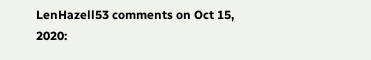LenHazell53 comments on Oct 15, 2020: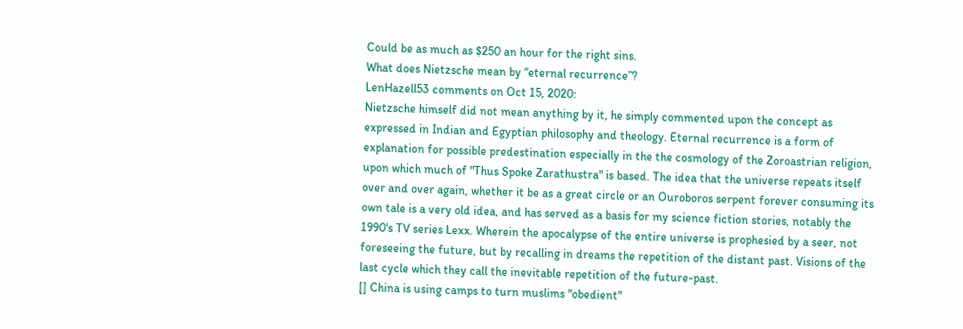Could be as much as $250 an hour for the right sins.
What does Nietzsche mean by “eternal recurrence”?
LenHazell53 comments on Oct 15, 2020:
Nietzsche himself did not mean anything by it, he simply commented upon the concept as expressed in Indian and Egyptian philosophy and theology. Eternal recurrence is a form of explanation for possible predestination especially in the the cosmology of the Zoroastrian religion, upon which much of "Thus Spoke Zarathustra" is based. The idea that the universe repeats itself over and over again, whether it be as a great circle or an Ouroboros serpent forever consuming its own tale is a very old idea, and has served as a basis for my science fiction stories, notably the 1990's TV series Lexx. Wherein the apocalypse of the entire universe is prophesied by a seer, not foreseeing the future, but by recalling in dreams the repetition of the distant past. Visions of the last cycle which they call the inevitable repetition of the future-past.
[] China is using camps to turn muslims "obedient"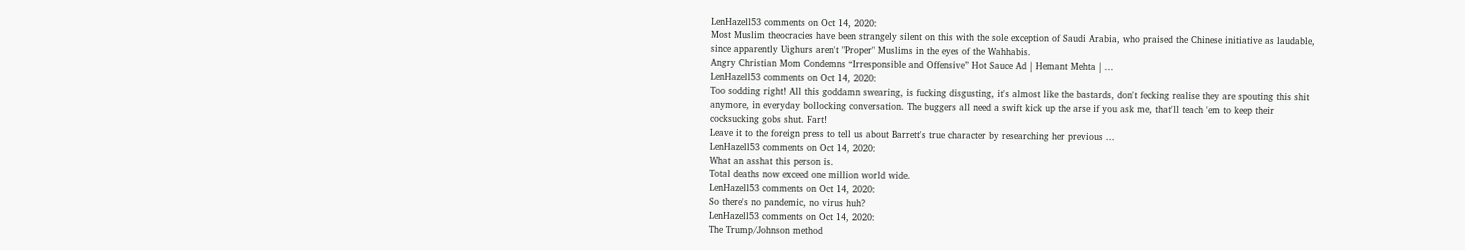LenHazell53 comments on Oct 14, 2020:
Most Muslim theocracies have been strangely silent on this with the sole exception of Saudi Arabia, who praised the Chinese initiative as laudable, since apparently Uighurs aren't "Proper" Muslims in the eyes of the Wahhabis.
Angry Christian Mom Condemns “Irresponsible and Offensive” Hot Sauce Ad | Hemant Mehta | ...
LenHazell53 comments on Oct 14, 2020:
Too sodding right! All this goddamn swearing, is fucking disgusting, it's almost like the bastards, don't fecking realise they are spouting this shit anymore, in everyday bollocking conversation. The buggers all need a swift kick up the arse if you ask me, that'll teach 'em to keep their cocksucking gobs shut. Fart!
Leave it to the foreign press to tell us about Barrett's true character by researching her previous ...
LenHazell53 comments on Oct 14, 2020:
What an asshat this person is.
Total deaths now exceed one million world wide.
LenHazell53 comments on Oct 14, 2020:
So there's no pandemic, no virus huh?
LenHazell53 comments on Oct 14, 2020:
The Trump/Johnson method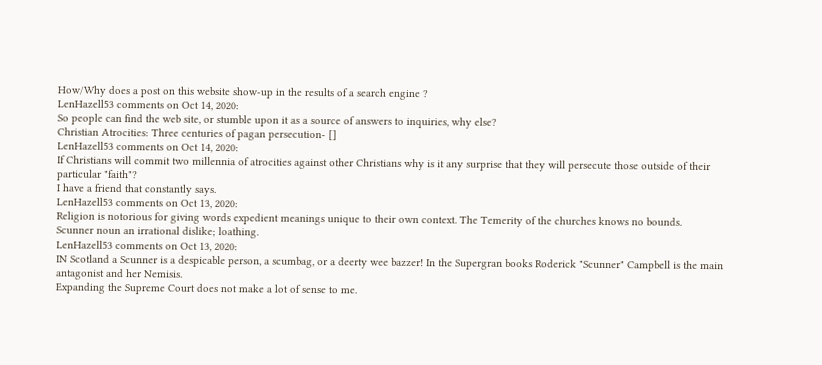How/Why does a post on this website show-up in the results of a search engine ?
LenHazell53 comments on Oct 14, 2020:
So people can find the web site, or stumble upon it as a source of answers to inquiries, why else?
Christian Atrocities: Three centuries of pagan persecution- []
LenHazell53 comments on Oct 14, 2020:
If Christians will commit two millennia of atrocities against other Christians why is it any surprise that they will persecute those outside of their particular "faith"?
I have a friend that constantly says.
LenHazell53 comments on Oct 13, 2020:
Religion is notorious for giving words expedient meanings unique to their own context. The Temerity of the churches knows no bounds.
Scunner noun an irrational dislike; loathing.
LenHazell53 comments on Oct 13, 2020:
IN Scotland a Scunner is a despicable person, a scumbag, or a deerty wee bazzer! In the Supergran books Roderick "Scunner" Campbell is the main antagonist and her Nemisis.
Expanding the Supreme Court does not make a lot of sense to me.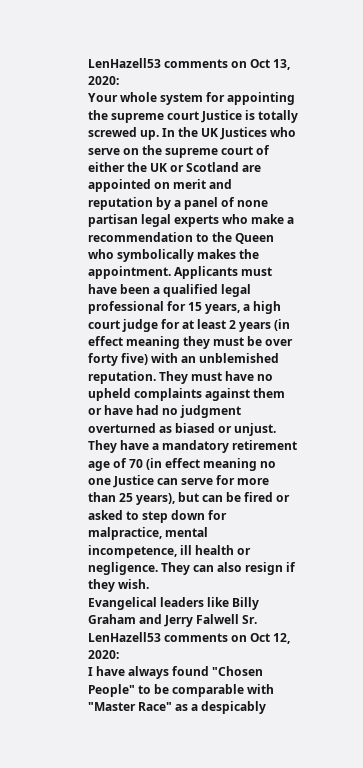LenHazell53 comments on Oct 13, 2020:
Your whole system for appointing the supreme court Justice is totally screwed up. In the UK Justices who serve on the supreme court of either the UK or Scotland are appointed on merit and reputation by a panel of none partisan legal experts who make a recommendation to the Queen who symbolically makes the appointment. Applicants must have been a qualified legal professional for 15 years, a high court judge for at least 2 years (in effect meaning they must be over forty five) with an unblemished reputation. They must have no upheld complaints against them or have had no judgment overturned as biased or unjust. They have a mandatory retirement age of 70 (in effect meaning no one Justice can serve for more than 25 years), but can be fired or asked to step down for malpractice, mental incompetence, ill health or negligence. They can also resign if they wish.
Evangelical leaders like Billy Graham and Jerry Falwell Sr.
LenHazell53 comments on Oct 12, 2020:
I have always found "Chosen People" to be comparable with "Master Race" as a despicably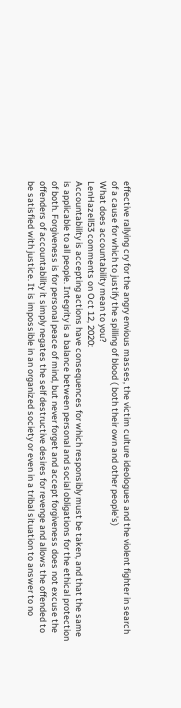effective rallying cry for the angry envious masses, the victim culture ideologues and the violent fighter in search of a cause for which to justify the spilling of blood ( both their own and other people's)
What does accountability mean to you?
LenHazell53 comments on Oct 12, 2020:
Accountability is accepting actions have consequences for which responsibly must be taken, and that the same is applicable to all people. Integrity is a balance between personal and social obligations for the ethical protection of both. Forgiveness is for personal peace of mind, but never forget and accept forgiveness does not excuse the offenders of accountability it simply negates the self destructive desires for revenge and allows the offended to be satisfied with justice. It is impossible in an organized society or even in a tribal situation to answer to no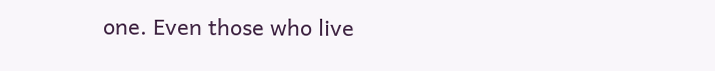one. Even those who live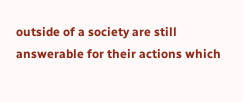outside of a society are still answerable for their actions which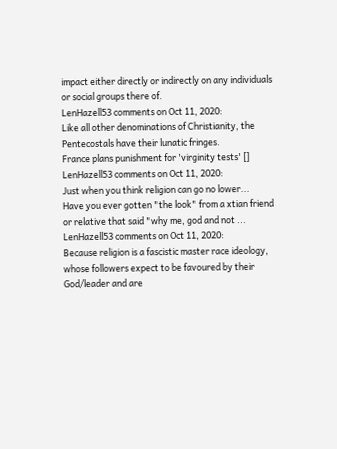impact either directly or indirectly on any individuals or social groups there of.
LenHazell53 comments on Oct 11, 2020:
Like all other denominations of Christianity, the Pentecostals have their lunatic fringes.
France plans punishment for 'virginity tests' []
LenHazell53 comments on Oct 11, 2020:
Just when you think religion can go no lower...
Have you ever gotten "the look" from a xtian friend or relative that said "why me, god and not ...
LenHazell53 comments on Oct 11, 2020:
Because religion is a fascistic master race ideology, whose followers expect to be favoured by their God/leader and are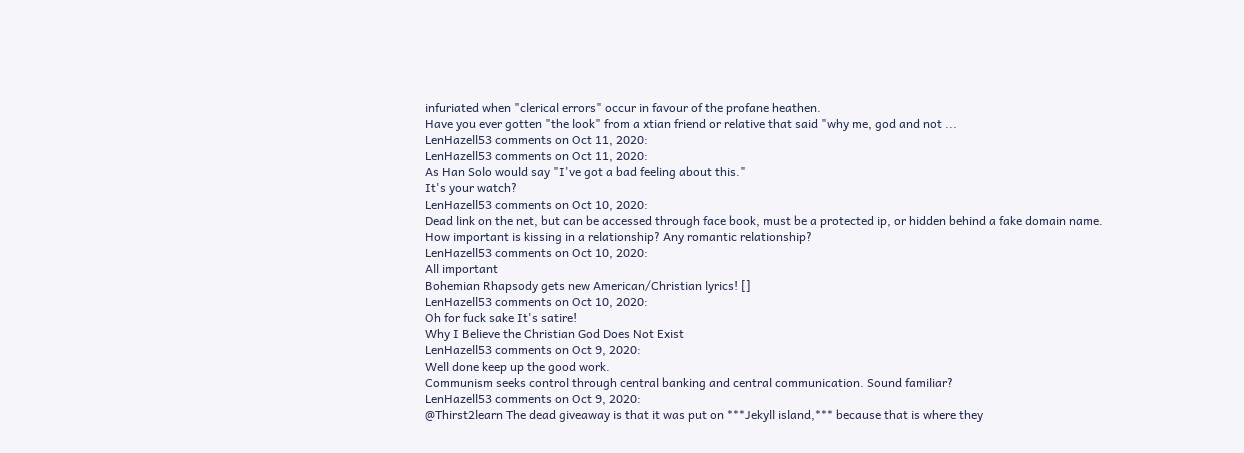infuriated when "clerical errors" occur in favour of the profane heathen.
Have you ever gotten "the look" from a xtian friend or relative that said "why me, god and not ...
LenHazell53 comments on Oct 11, 2020:
LenHazell53 comments on Oct 11, 2020:
As Han Solo would say "I've got a bad feeling about this."
It's your watch?
LenHazell53 comments on Oct 10, 2020:
Dead link on the net, but can be accessed through face book, must be a protected ip, or hidden behind a fake domain name.
How important is kissing in a relationship? Any romantic relationship?
LenHazell53 comments on Oct 10, 2020:
All important
Bohemian Rhapsody gets new American/Christian lyrics! []
LenHazell53 comments on Oct 10, 2020:
Oh for fuck sake It's satire!
Why I Believe the Christian God Does Not Exist
LenHazell53 comments on Oct 9, 2020:
Well done keep up the good work.
Communism seeks control through central banking and central communication. Sound familiar?
LenHazell53 comments on Oct 9, 2020:
@Thirst2learn The dead giveaway is that it was put on ***Jekyll island,*** because that is where they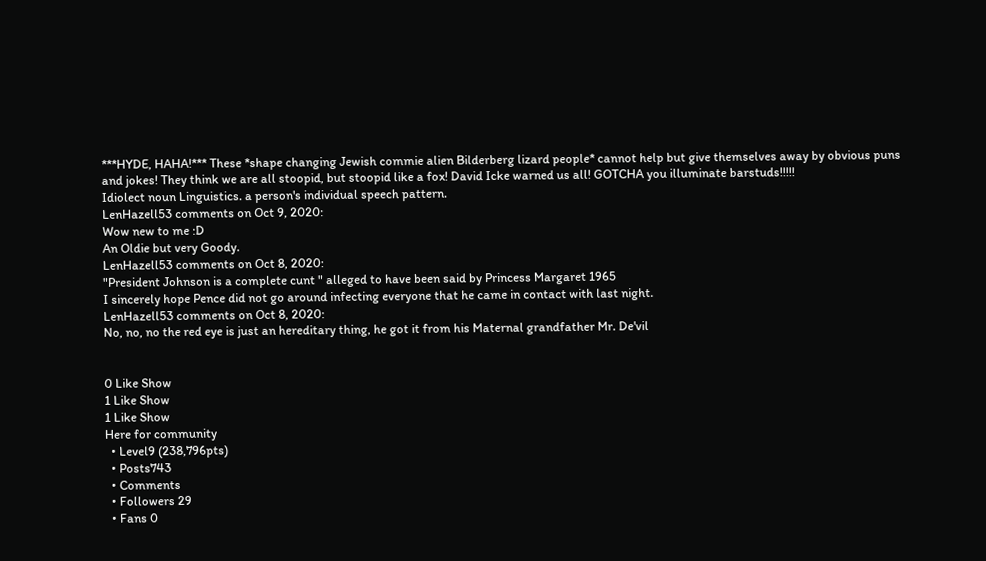***HYDE, HAHA!*** These *shape changing Jewish commie alien Bilderberg lizard people* cannot help but give themselves away by obvious puns and jokes! They think we are all stoopid, but stoopid like a fox! David Icke warned us all! GOTCHA you illuminate barstuds!!!!!
Idiolect noun Linguistics. a person's individual speech pattern.
LenHazell53 comments on Oct 9, 2020:
Wow new to me :D
An Oldie but very Goody.
LenHazell53 comments on Oct 8, 2020:
"President Johnson is a complete cunt " alleged to have been said by Princess Margaret 1965
I sincerely hope Pence did not go around infecting everyone that he came in contact with last night.
LenHazell53 comments on Oct 8, 2020:
No, no, no the red eye is just an hereditary thing, he got it from his Maternal grandfather Mr. De'vil


0 Like Show
1 Like Show
1 Like Show
Here for community
  • Level9 (238,796pts)
  • Posts743
  • Comments
  • Followers 29
  • Fans 0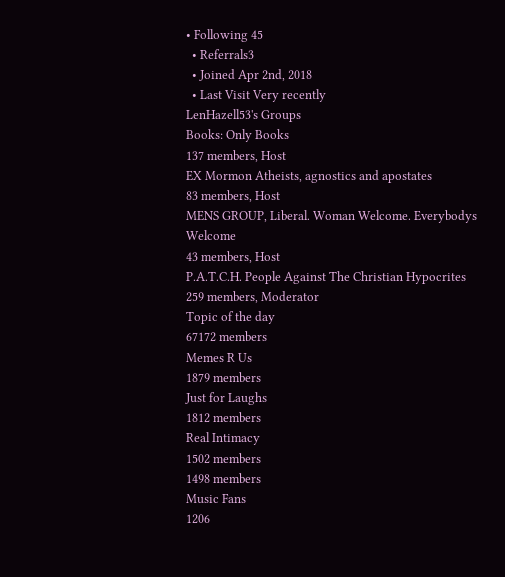• Following 45
  • Referrals3
  • Joined Apr 2nd, 2018
  • Last Visit Very recently
LenHazell53's Groups
Books: Only Books
137 members, Host
EX Mormon Atheists, agnostics and apostates
83 members, Host
MENS GROUP, Liberal. Woman Welcome. Everybodys Welcome
43 members, Host
P.A.T.C.H. People Against The Christian Hypocrites
259 members, Moderator
Topic of the day
67172 members
Memes R Us
1879 members
Just for Laughs
1812 members
Real Intimacy
1502 members
1498 members
Music Fans
1206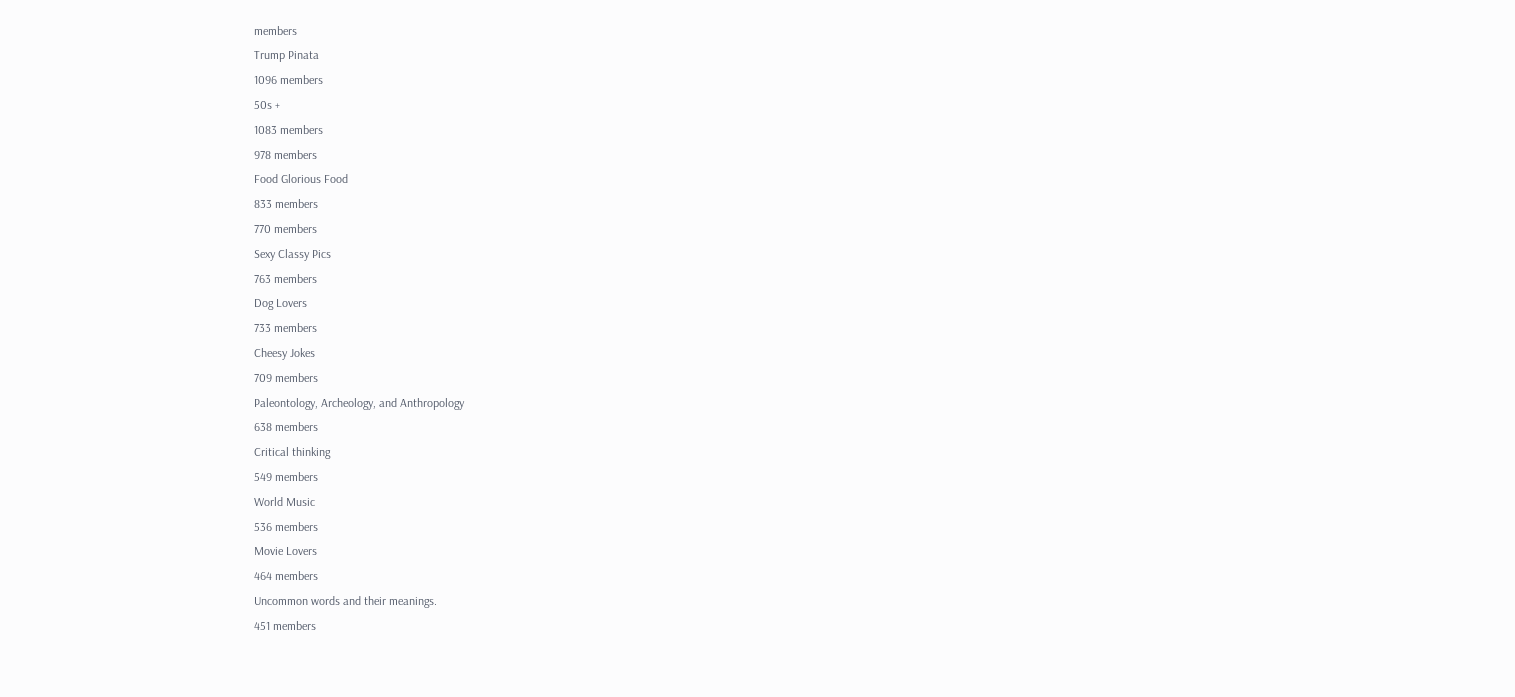members
Trump Pinata
1096 members
50s +
1083 members
978 members
Food Glorious Food
833 members
770 members
Sexy Classy Pics
763 members
Dog Lovers
733 members
Cheesy Jokes
709 members
Paleontology, Archeology, and Anthropology
638 members
Critical thinking
549 members
World Music
536 members
Movie Lovers
464 members
Uncommon words and their meanings.
451 members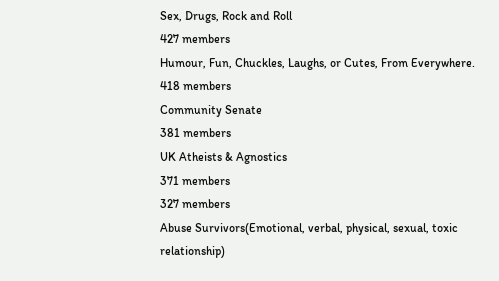Sex, Drugs, Rock and Roll
427 members
Humour, Fun, Chuckles, Laughs, or Cutes, From Everywhere.
418 members
Community Senate
381 members
UK Atheists & Agnostics
371 members
327 members
Abuse Survivors(Emotional, verbal, physical, sexual, toxic relationship)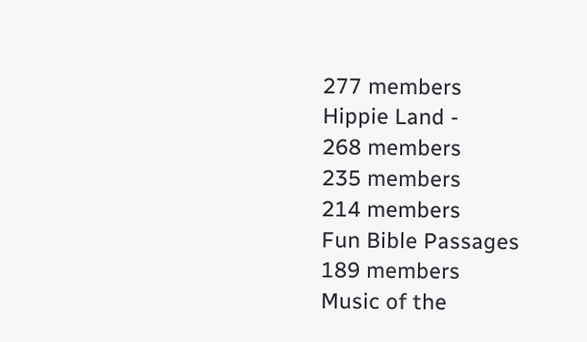277 members
Hippie Land -
268 members
235 members
214 members
Fun Bible Passages
189 members
Music of the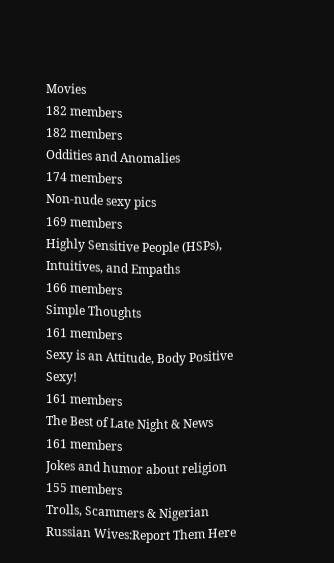Movies
182 members
182 members
Oddities and Anomalies
174 members
Non-nude sexy pics
169 members
Highly Sensitive People (HSPs), Intuitives, and Empaths
166 members
Simple Thoughts
161 members
Sexy is an Attitude, Body Positive Sexy!
161 members
The Best of Late Night & News
161 members
Jokes and humor about religion
155 members
Trolls, Scammers & Nigerian Russian Wives:Report Them Here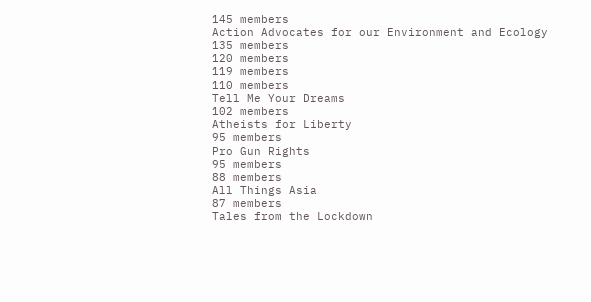145 members
Action Advocates for our Environment and Ecology
135 members
120 members
119 members
110 members
Tell Me Your Dreams
102 members
Atheists for Liberty
95 members
Pro Gun Rights
95 members
88 members
All Things Asia
87 members
Tales from the Lockdown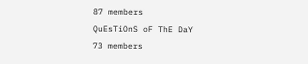87 members
QuEsTiOnS oF ThE DaY
73 members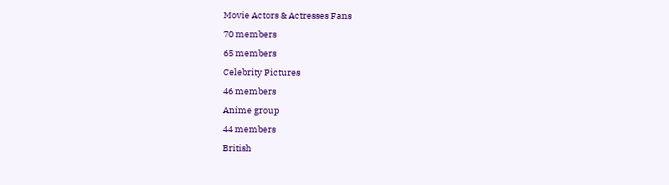Movie Actors & Actresses Fans
70 members
65 members
Celebrity Pictures
46 members
Anime group
44 members
British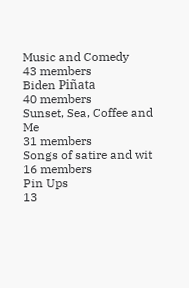Music and Comedy
43 members
Biden Piñata
40 members
Sunset, Sea, Coffee and Me
31 members
Songs of satire and wit
16 members
Pin Ups
13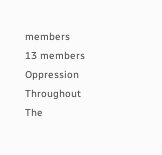members
13 members
Oppression Throughout The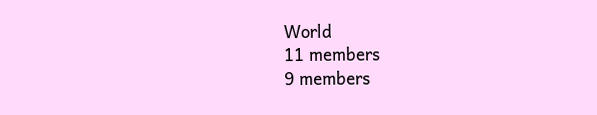World
11 members
9 members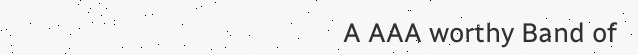A AAA worthy Band of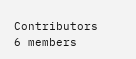Contributors
6 members